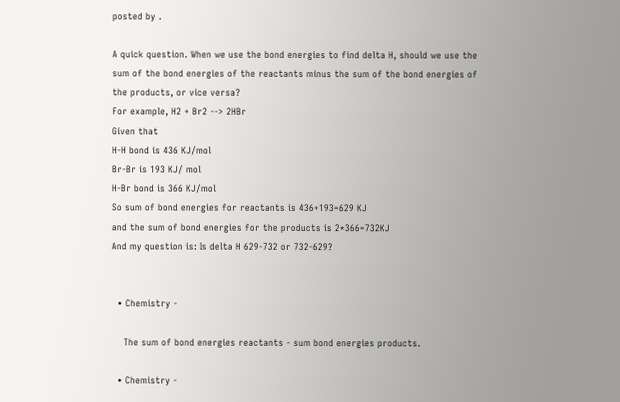posted by .

A quick question. When we use the bond energies to find delta H, should we use the sum of the bond energies of the reactants minus the sum of the bond energies of the products, or vice versa?
For example, H2 + Br2 --> 2HBr
Given that
H-H bond is 436 KJ/mol
Br-Br is 193 KJ/ mol
H-Br bond is 366 KJ/mol
So sum of bond energies for reactants is 436+193=629 KJ
and the sum of bond energies for the products is 2*366=732KJ
And my question is: Is delta H 629-732 or 732-629?


  • Chemistry -

    The sum of bond energies reactants - sum bond energies products.

  • Chemistry -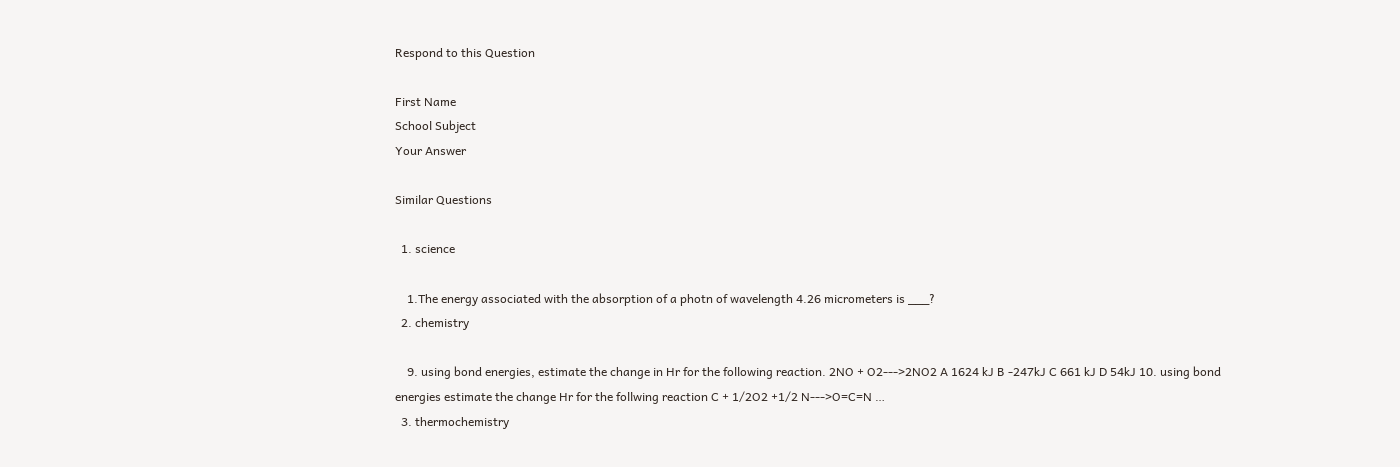Respond to this Question

First Name
School Subject
Your Answer

Similar Questions

  1. science

    1.The energy associated with the absorption of a photn of wavelength 4.26 micrometers is ___?
  2. chemistry

    9. using bond energies, estimate the change in Hr for the following reaction. 2NO + O2--->2NO2 A 1624 kJ B -247kJ C 661 kJ D 54kJ 10. using bond energies estimate the change Hr for the follwing reaction C + 1/2O2 +1/2 N--->O=C=N …
  3. thermochemistry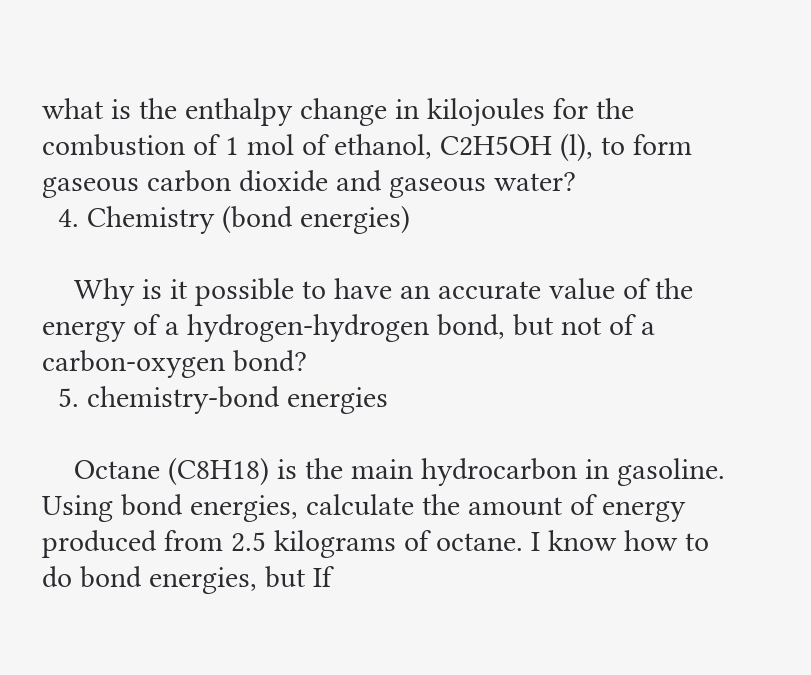what is the enthalpy change in kilojoules for the combustion of 1 mol of ethanol, C2H5OH (l), to form gaseous carbon dioxide and gaseous water?
  4. Chemistry (bond energies)

    Why is it possible to have an accurate value of the energy of a hydrogen-hydrogen bond, but not of a carbon-oxygen bond?
  5. chemistry-bond energies

    Octane (C8H18) is the main hydrocarbon in gasoline. Using bond energies, calculate the amount of energy produced from 2.5 kilograms of octane. I know how to do bond energies, but If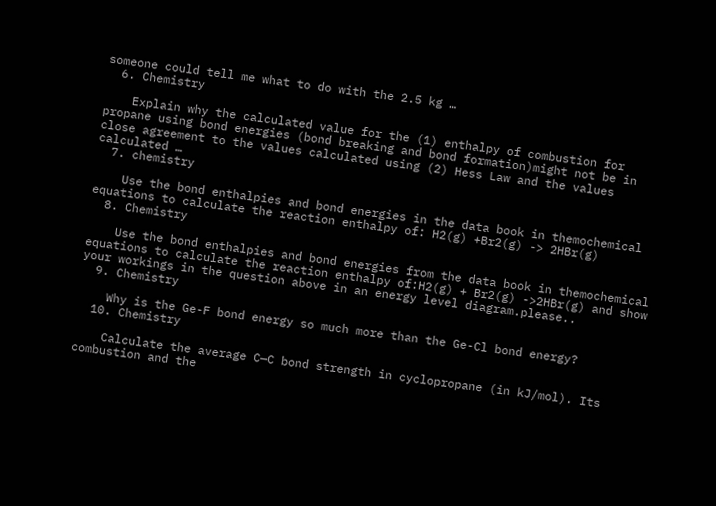someone could tell me what to do with the 2.5 kg …
  6. Chemistry

    Explain why the calculated value for the (1) enthalpy of combustion for propane using bond energies (bond breaking and bond formation)might not be in close agreement to the values calculated using (2) Hess Law and the values calculated …
  7. chemistry

    Use the bond enthalpies and bond energies in the data book in themochemical equations to calculate the reaction enthalpy of: H2(g) +Br2(g) -> 2HBr(g)
  8. Chemistry

    Use the bond enthalpies and bond energies from the data book in themochemical equations to calculate the reaction enthalpy of:H2(g) + Br2(g) ->2HBr(g) and show your workings in the question above in an energy level diagram.please..
  9. Chemistry

    Why is the Ge-F bond energy so much more than the Ge-Cl bond energy?
  10. Chemistry

    Calculate the average C—C bond strength in cyclopropane (in kJ/mol). Its combustion and the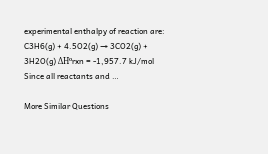experimental enthalpy of reaction are: C3H6(g) + 4.5O2(g) → 3CO2(g) + 3H2O(g) ΔHºrxn = -1,957.7 kJ/mol Since all reactants and …

More Similar Questions